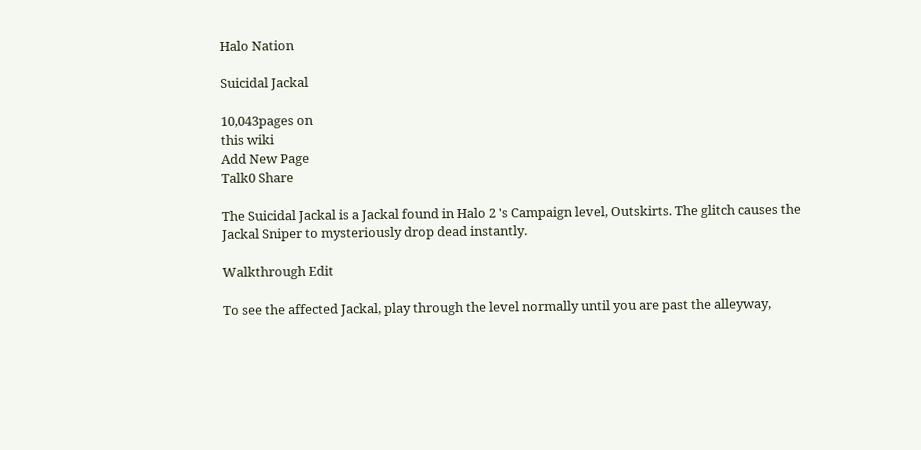Halo Nation

Suicidal Jackal

10,043pages on
this wiki
Add New Page
Talk0 Share

The Suicidal Jackal is a Jackal found in Halo 2 's Campaign level, Outskirts. The glitch causes the Jackal Sniper to mysteriously drop dead instantly.

Walkthrough Edit

To see the affected Jackal, play through the level normally until you are past the alleyway,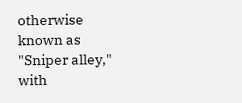otherwise known as "Sniper alley," with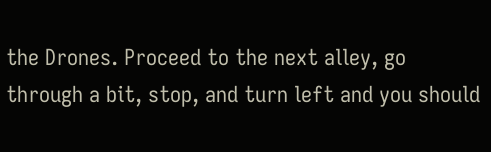the Drones. Proceed to the next alley, go through a bit, stop, and turn left and you should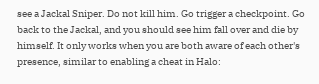see a Jackal Sniper. Do not kill him. Go trigger a checkpoint. Go back to the Jackal, and you should see him fall over and die by himself. It only works when you are both aware of each other's presence, similar to enabling a cheat in Halo: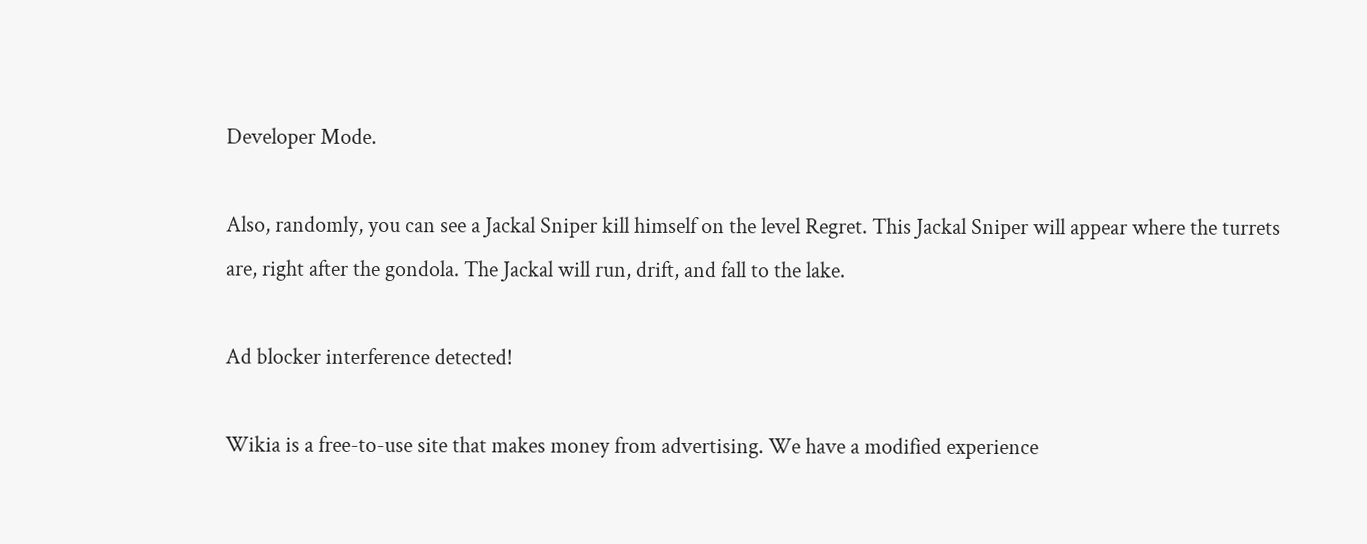Developer Mode.

Also, randomly, you can see a Jackal Sniper kill himself on the level Regret. This Jackal Sniper will appear where the turrets are, right after the gondola. The Jackal will run, drift, and fall to the lake.

Ad blocker interference detected!

Wikia is a free-to-use site that makes money from advertising. We have a modified experience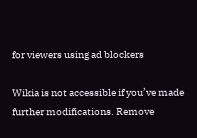for viewers using ad blockers

Wikia is not accessible if you’ve made further modifications. Remove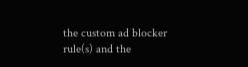the custom ad blocker rule(s) and the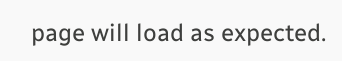page will load as expected.